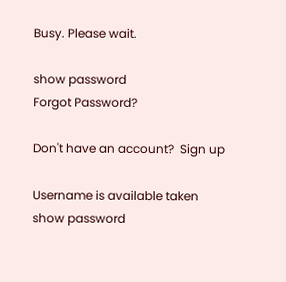Busy. Please wait.

show password
Forgot Password?

Don't have an account?  Sign up

Username is available taken
show password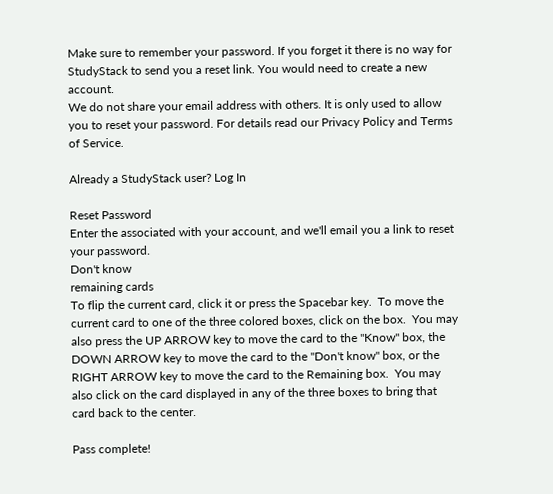Make sure to remember your password. If you forget it there is no way for StudyStack to send you a reset link. You would need to create a new account.
We do not share your email address with others. It is only used to allow you to reset your password. For details read our Privacy Policy and Terms of Service.

Already a StudyStack user? Log In

Reset Password
Enter the associated with your account, and we'll email you a link to reset your password.
Don't know
remaining cards
To flip the current card, click it or press the Spacebar key.  To move the current card to one of the three colored boxes, click on the box.  You may also press the UP ARROW key to move the card to the "Know" box, the DOWN ARROW key to move the card to the "Don't know" box, or the RIGHT ARROW key to move the card to the Remaining box.  You may also click on the card displayed in any of the three boxes to bring that card back to the center.

Pass complete!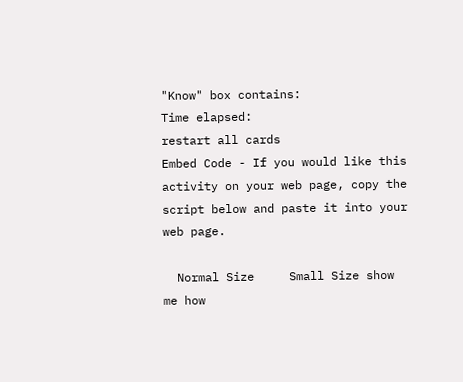"Know" box contains:
Time elapsed:
restart all cards
Embed Code - If you would like this activity on your web page, copy the script below and paste it into your web page.

  Normal Size     Small Size show me how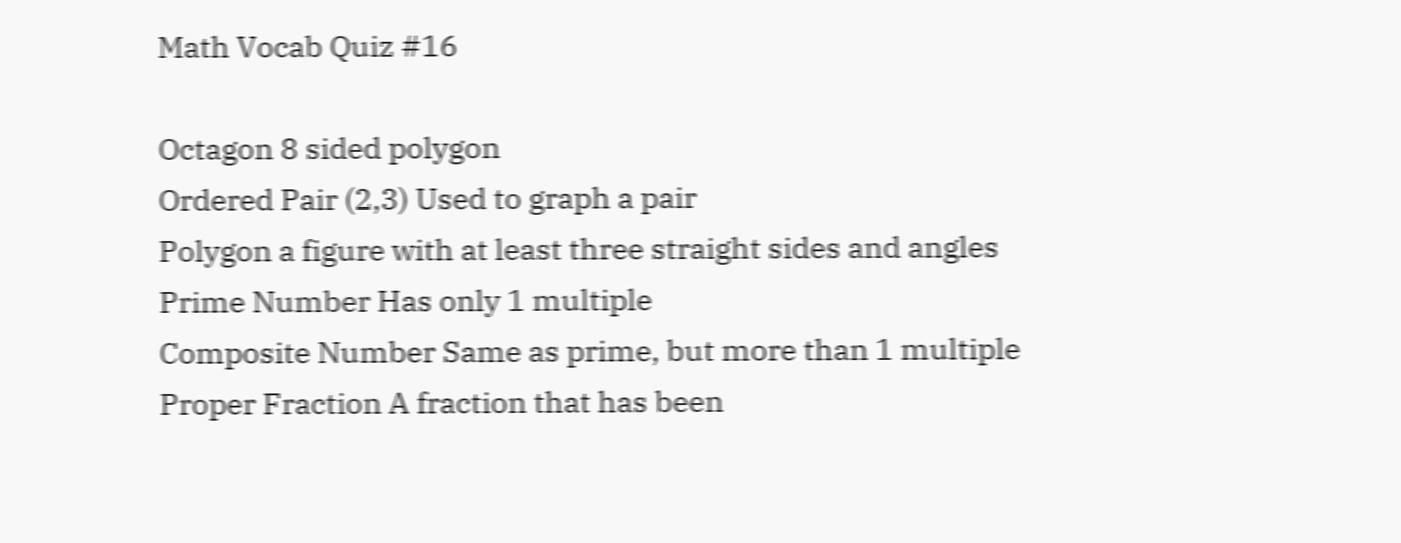Math Vocab Quiz #16

Octagon 8 sided polygon
Ordered Pair (2,3) Used to graph a pair
Polygon a figure with at least three straight sides and angles
Prime Number Has only 1 multiple
Composite Number Same as prime, but more than 1 multiple
Proper Fraction A fraction that has been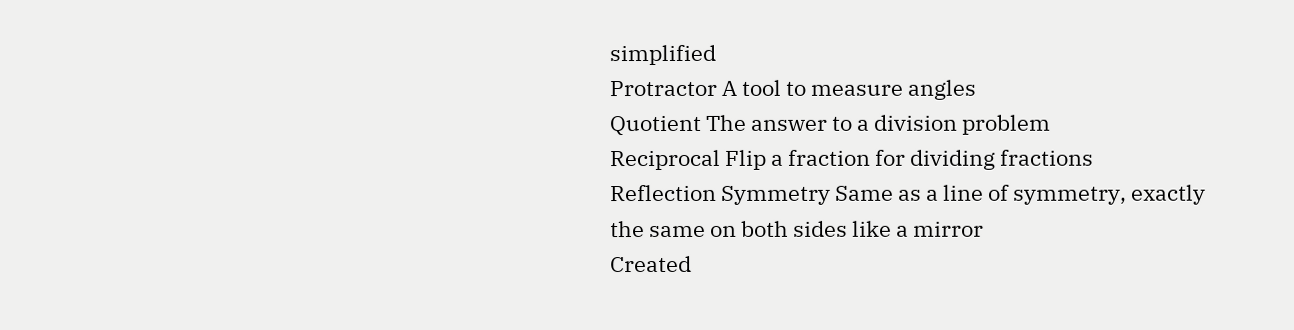simplified
Protractor A tool to measure angles
Quotient The answer to a division problem
Reciprocal Flip a fraction for dividing fractions
Reflection Symmetry Same as a line of symmetry, exactly the same on both sides like a mirror
Created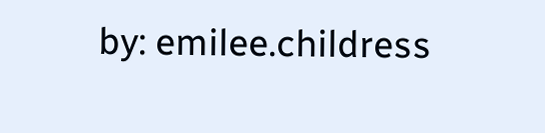by: emilee.childress